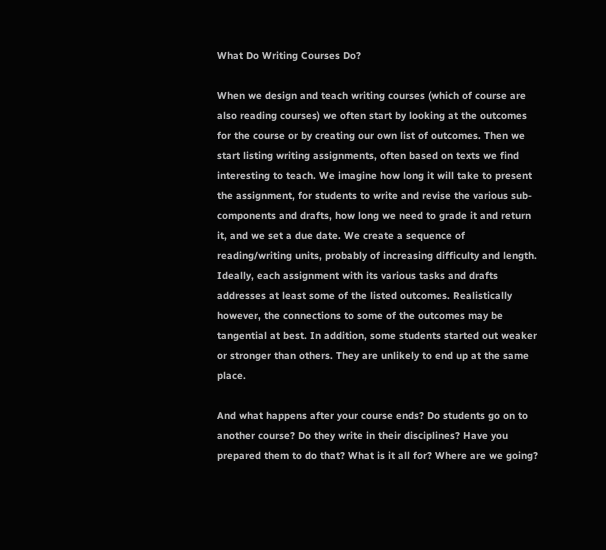What Do Writing Courses Do?

When we design and teach writing courses (which of course are also reading courses) we often start by looking at the outcomes for the course or by creating our own list of outcomes. Then we start listing writing assignments, often based on texts we find interesting to teach. We imagine how long it will take to present the assignment, for students to write and revise the various sub-components and drafts, how long we need to grade it and return it, and we set a due date. We create a sequence of reading/writing units, probably of increasing difficulty and length. Ideally, each assignment with its various tasks and drafts addresses at least some of the listed outcomes. Realistically however, the connections to some of the outcomes may be tangential at best. In addition, some students started out weaker or stronger than others. They are unlikely to end up at the same place.

And what happens after your course ends? Do students go on to another course? Do they write in their disciplines? Have you prepared them to do that? What is it all for? Where are we going?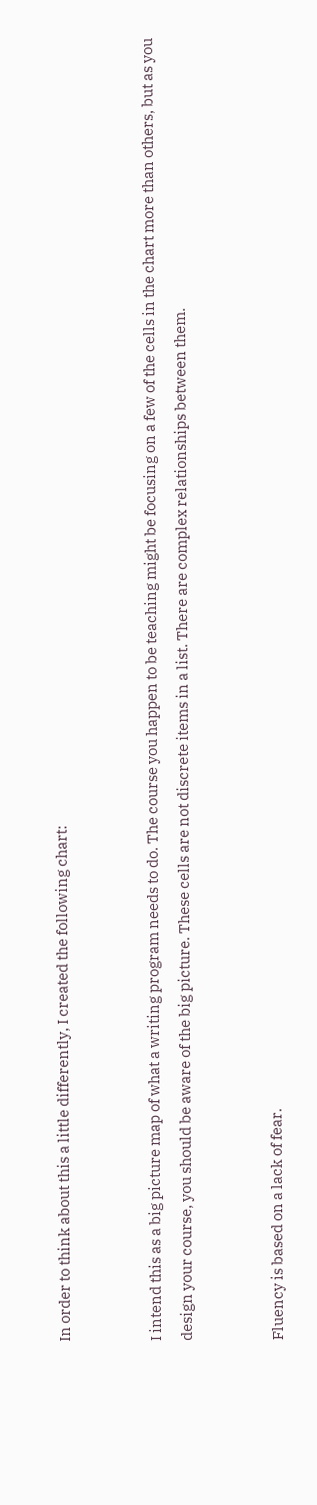In order to think about this a little differently, I created the following chart:


I intend this as a big picture map of what a writing program needs to do. The course you happen to be teaching might be focusing on a few of the cells in the chart more than others, but as you design your course, you should be aware of the big picture. These cells are not discrete items in a list. There are complex relationships between them.


Fluency is based on a lack of fear.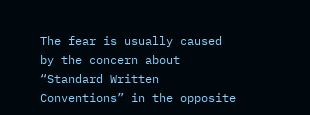The fear is usually caused by the concern about “Standard Written Conventions” in the opposite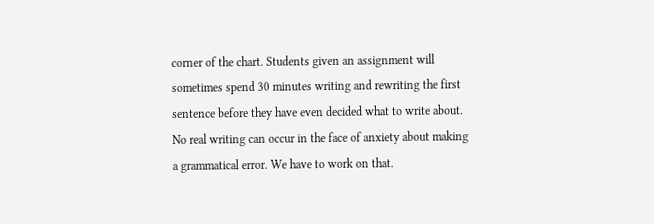corner of the chart. Students given an assignment will sometimes spend 30 minutes writing and rewriting the first sentence before they have even decided what to write about. No real writing can occur in the face of anxiety about making a grammatical error. We have to work on that.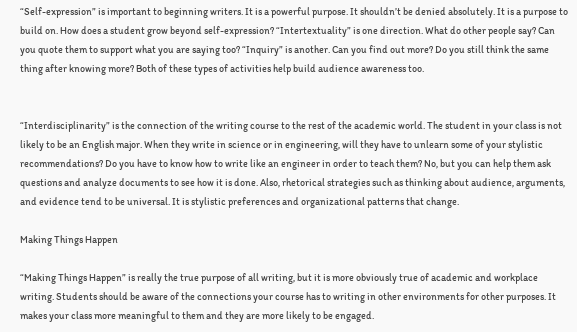“Self-expression” is important to beginning writers. It is a powerful purpose. It shouldn’t be denied absolutely. It is a purpose to build on. How does a student grow beyond self-expression? “Intertextuality” is one direction. What do other people say? Can you quote them to support what you are saying too? “Inquiry” is another. Can you find out more? Do you still think the same thing after knowing more? Both of these types of activities help build audience awareness too.


“Interdisciplinarity” is the connection of the writing course to the rest of the academic world. The student in your class is not likely to be an English major. When they write in science or in engineering, will they have to unlearn some of your stylistic recommendations? Do you have to know how to write like an engineer in order to teach them? No, but you can help them ask questions and analyze documents to see how it is done. Also, rhetorical strategies such as thinking about audience, arguments, and evidence tend to be universal. It is stylistic preferences and organizational patterns that change.

Making Things Happen

“Making Things Happen” is really the true purpose of all writing, but it is more obviously true of academic and workplace writing. Students should be aware of the connections your course has to writing in other environments for other purposes. It makes your class more meaningful to them and they are more likely to be engaged.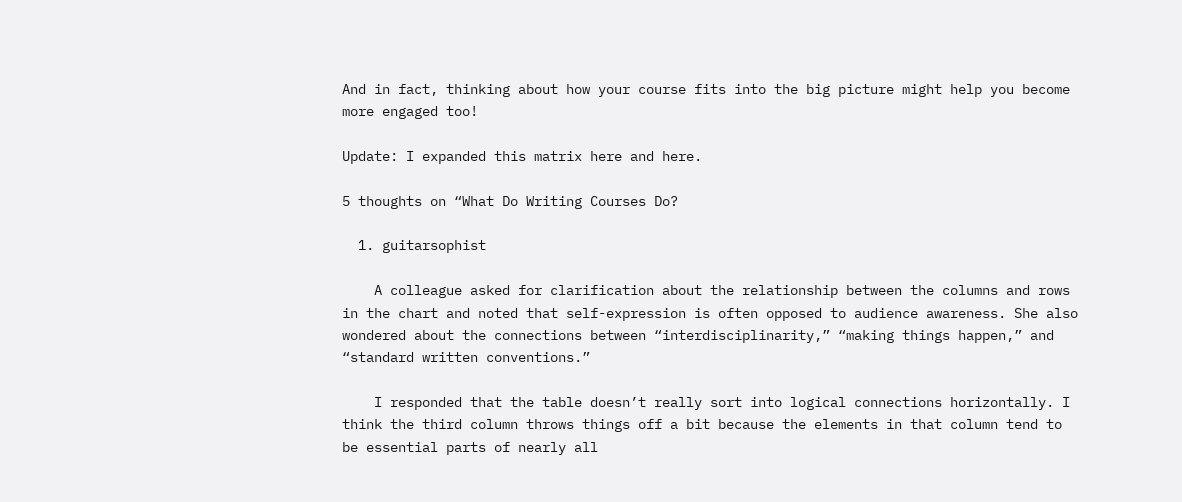And in fact, thinking about how your course fits into the big picture might help you become more engaged too!

Update: I expanded this matrix here and here.

5 thoughts on “What Do Writing Courses Do?

  1. guitarsophist

    A colleague asked for clarification about the relationship between the columns and rows in the chart and noted that self-expression is often opposed to audience awareness. She also wondered about the connections between “interdisciplinarity,” “making things happen,” and “standard written conventions.”

    I responded that the table doesn’t really sort into logical connections horizontally. I think the third column throws things off a bit because the elements in that column tend to be essential parts of nearly all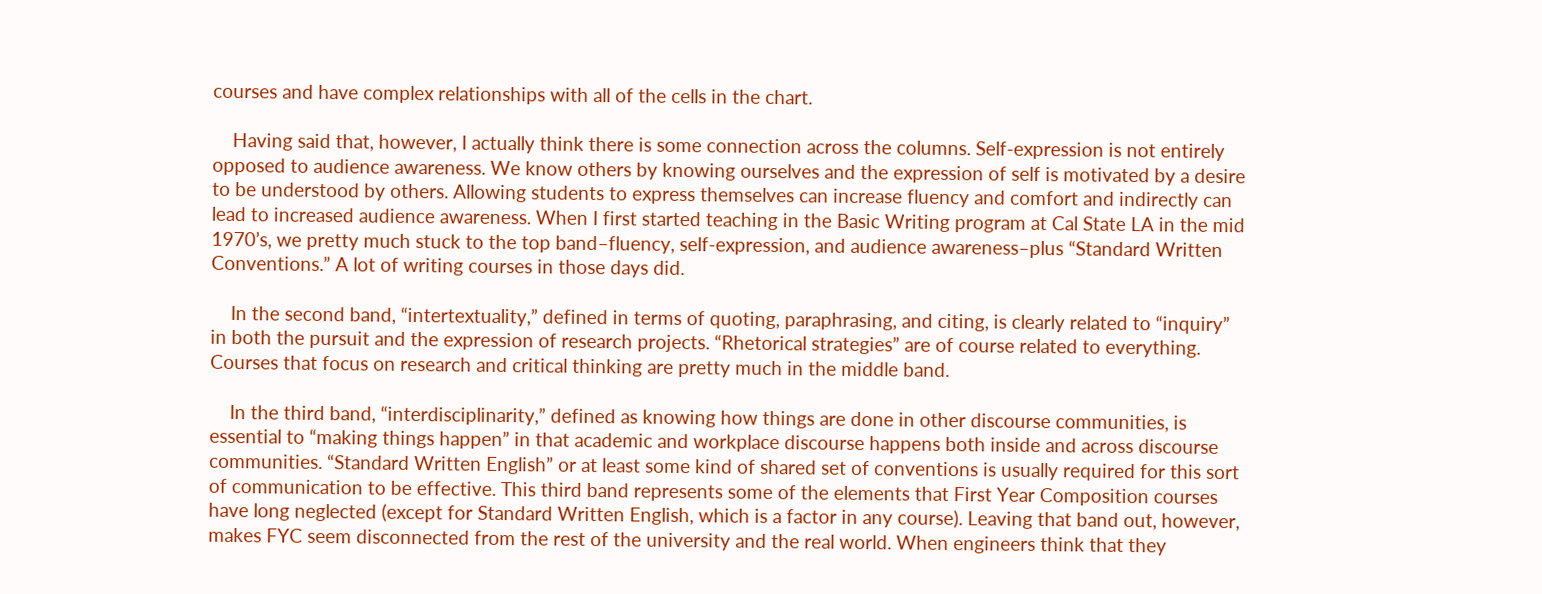courses and have complex relationships with all of the cells in the chart.

    Having said that, however, I actually think there is some connection across the columns. Self-expression is not entirely opposed to audience awareness. We know others by knowing ourselves and the expression of self is motivated by a desire to be understood by others. Allowing students to express themselves can increase fluency and comfort and indirectly can lead to increased audience awareness. When I first started teaching in the Basic Writing program at Cal State LA in the mid 1970’s, we pretty much stuck to the top band–fluency, self-expression, and audience awareness–plus “Standard Written Conventions.” A lot of writing courses in those days did.

    In the second band, “intertextuality,” defined in terms of quoting, paraphrasing, and citing, is clearly related to “inquiry” in both the pursuit and the expression of research projects. “Rhetorical strategies” are of course related to everything. Courses that focus on research and critical thinking are pretty much in the middle band.

    In the third band, “interdisciplinarity,” defined as knowing how things are done in other discourse communities, is essential to “making things happen” in that academic and workplace discourse happens both inside and across discourse communities. “Standard Written English” or at least some kind of shared set of conventions is usually required for this sort of communication to be effective. This third band represents some of the elements that First Year Composition courses have long neglected (except for Standard Written English, which is a factor in any course). Leaving that band out, however, makes FYC seem disconnected from the rest of the university and the real world. When engineers think that they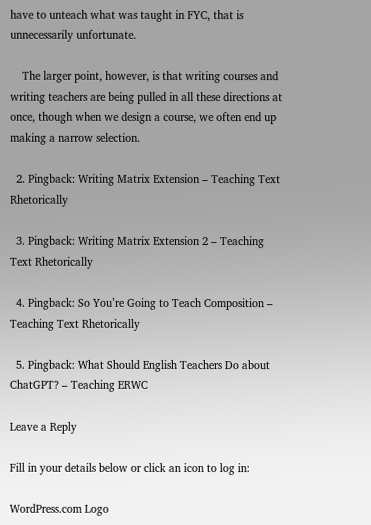have to unteach what was taught in FYC, that is unnecessarily unfortunate.

    The larger point, however, is that writing courses and writing teachers are being pulled in all these directions at once, though when we design a course, we often end up making a narrow selection.

  2. Pingback: Writing Matrix Extension – Teaching Text Rhetorically

  3. Pingback: Writing Matrix Extension 2 – Teaching Text Rhetorically

  4. Pingback: So You’re Going to Teach Composition – Teaching Text Rhetorically

  5. Pingback: What Should English Teachers Do about ChatGPT? – Teaching ERWC

Leave a Reply

Fill in your details below or click an icon to log in:

WordPress.com Logo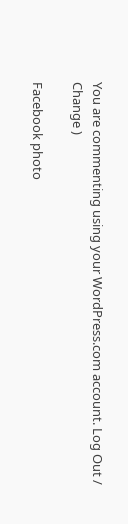You are commenting using your WordPress.com account. Log Out /  Change )

Facebook photo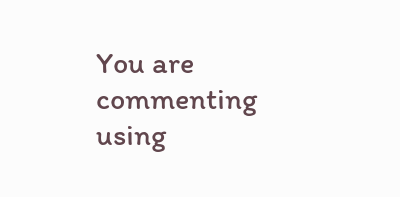You are commenting using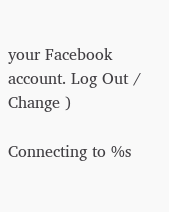your Facebook account. Log Out /  Change )

Connecting to %s